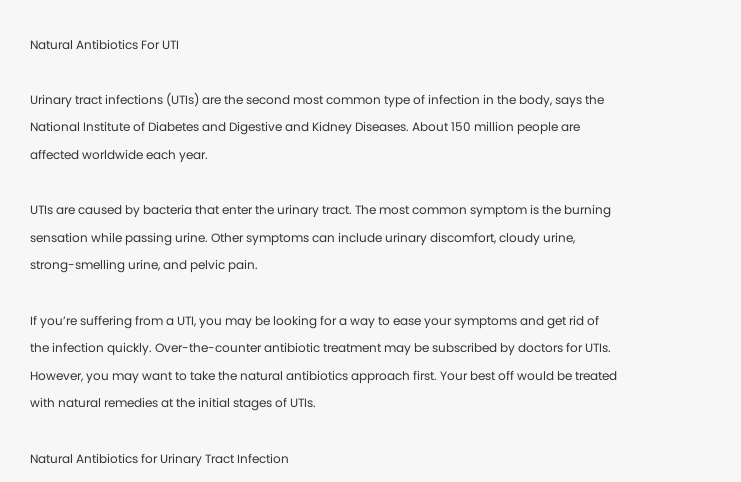Natural Antibiotics For UTI

Urinary tract infections (UTIs) are the second most common type of infection in the body, says the National Institute of Diabetes and Digestive and Kidney Diseases. About 150 million people are affected worldwide each year.

UTIs are caused by bacteria that enter the urinary tract. The most common symptom is the burning sensation while passing urine. Other symptoms can include urinary discomfort, cloudy urine, strong-smelling urine, and pelvic pain.

If you’re suffering from a UTI, you may be looking for a way to ease your symptoms and get rid of the infection quickly. Over-the-counter antibiotic treatment may be subscribed by doctors for UTIs. However, you may want to take the natural antibiotics approach first. Your best off would be treated with natural remedies at the initial stages of UTIs.

Natural Antibiotics for Urinary Tract Infection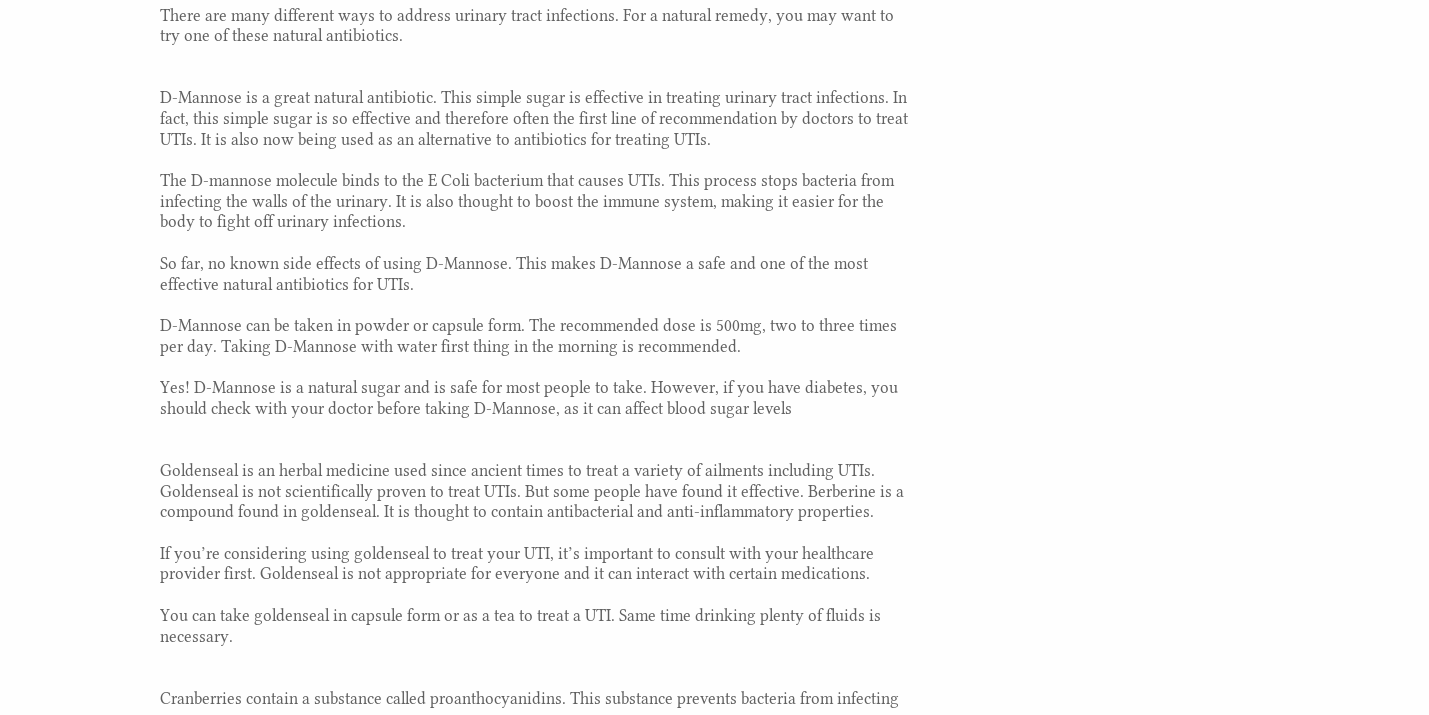There are many different ways to address urinary tract infections. For a natural remedy, you may want to try one of these natural antibiotics.


D-Mannose is a great natural antibiotic. This simple sugar is effective in treating urinary tract infections. In fact, this simple sugar is so effective and therefore often the first line of recommendation by doctors to treat UTIs. It is also now being used as an alternative to antibiotics for treating UTIs.

The D-mannose molecule binds to the E Coli bacterium that causes UTIs. This process stops bacteria from infecting the walls of the urinary. It is also thought to boost the immune system, making it easier for the body to fight off urinary infections.

So far, no known side effects of using D-Mannose. This makes D-Mannose a safe and one of the most effective natural antibiotics for UTIs.

D-Mannose can be taken in powder or capsule form. The recommended dose is 500mg, two to three times per day. Taking D-Mannose with water first thing in the morning is recommended.

Yes! D-Mannose is a natural sugar and is safe for most people to take. However, if you have diabetes, you should check with your doctor before taking D-Mannose, as it can affect blood sugar levels


Goldenseal is an herbal medicine used since ancient times to treat a variety of ailments including UTIs. Goldenseal is not scientifically proven to treat UTIs. But some people have found it effective. Berberine is a compound found in goldenseal. It is thought to contain antibacterial and anti-inflammatory properties.

If you’re considering using goldenseal to treat your UTI, it’s important to consult with your healthcare provider first. Goldenseal is not appropriate for everyone and it can interact with certain medications.

You can take goldenseal in capsule form or as a tea to treat a UTI. Same time drinking plenty of fluids is necessary.


Cranberries contain a substance called proanthocyanidins. This substance prevents bacteria from infecting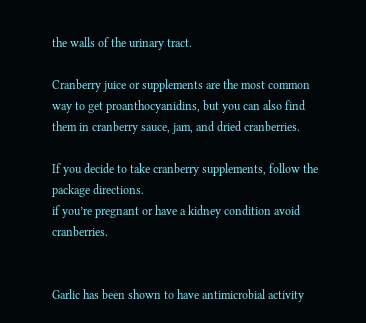the walls of the urinary tract.

Cranberry juice or supplements are the most common way to get proanthocyanidins, but you can also find them in cranberry sauce, jam, and dried cranberries.

If you decide to take cranberry supplements, follow the package directions.
if you’re pregnant or have a kidney condition avoid cranberries.


Garlic has been shown to have antimicrobial activity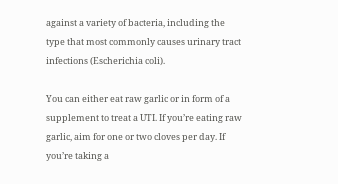against a variety of bacteria, including the type that most commonly causes urinary tract infections (Escherichia coli).

You can either eat raw garlic or in form of a supplement to treat a UTI. If you’re eating raw garlic, aim for one or two cloves per day. If you’re taking a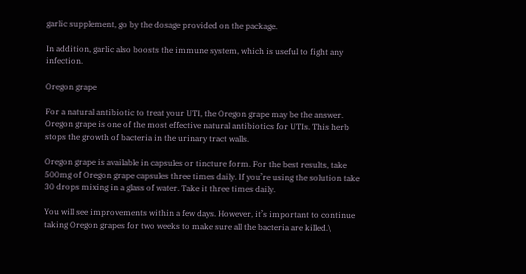garlic supplement, go by the dosage provided on the package.

In addition, garlic also boosts the immune system, which is useful to fight any infection.

Oregon grape

For a natural antibiotic to treat your UTI, the Oregon grape may be the answer. Oregon grape is one of the most effective natural antibiotics for UTIs. This herb stops the growth of bacteria in the urinary tract walls.

Oregon grape is available in capsules or tincture form. For the best results, take 500mg of Oregon grape capsules three times daily. If you’re using the solution take 30 drops mixing in a glass of water. Take it three times daily.

You will see improvements within a few days. However, it’s important to continue taking Oregon grapes for two weeks to make sure all the bacteria are killed.\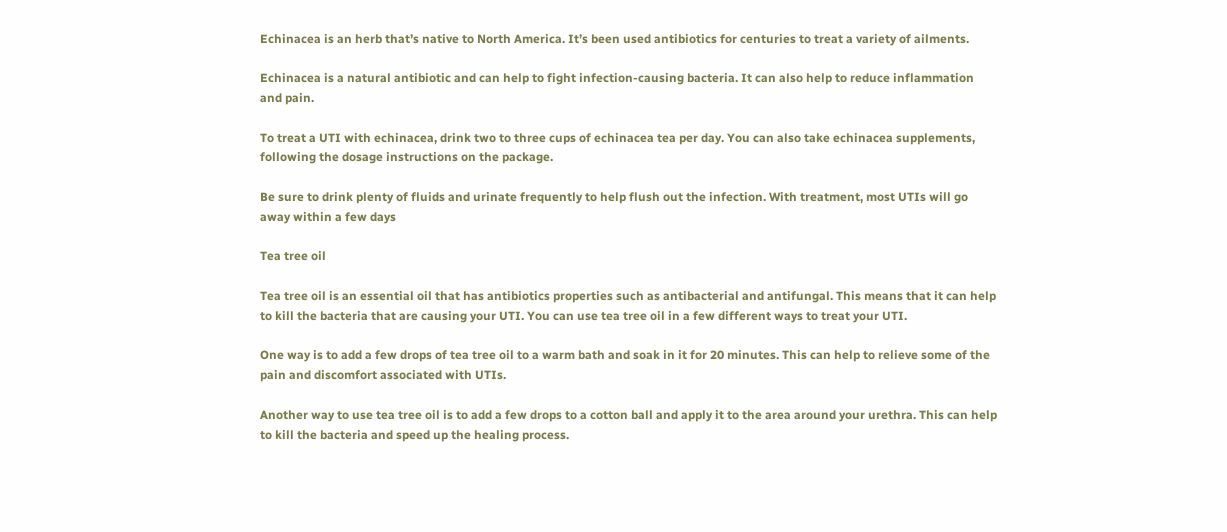Echinacea is an herb that’s native to North America. It’s been used antibiotics for centuries to treat a variety of ailments.

Echinacea is a natural antibiotic and can help to fight infection-causing bacteria. It can also help to reduce inflammation and pain.

To treat a UTI with echinacea, drink two to three cups of echinacea tea per day. You can also take echinacea supplements, following the dosage instructions on the package.

Be sure to drink plenty of fluids and urinate frequently to help flush out the infection. With treatment, most UTIs will go away within a few days

Tea tree oil

Tea tree oil is an essential oil that has antibiotics properties such as antibacterial and antifungal. This means that it can help to kill the bacteria that are causing your UTI. You can use tea tree oil in a few different ways to treat your UTI.

One way is to add a few drops of tea tree oil to a warm bath and soak in it for 20 minutes. This can help to relieve some of the pain and discomfort associated with UTIs.

Another way to use tea tree oil is to add a few drops to a cotton ball and apply it to the area around your urethra. This can help to kill the bacteria and speed up the healing process.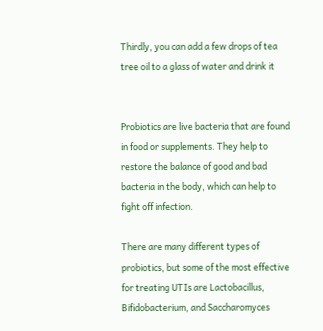Thirdly, you can add a few drops of tea tree oil to a glass of water and drink it


Probiotics are live bacteria that are found in food or supplements. They help to restore the balance of good and bad bacteria in the body, which can help to fight off infection.

There are many different types of probiotics, but some of the most effective for treating UTIs are Lactobacillus, Bifidobacterium, and Saccharomyces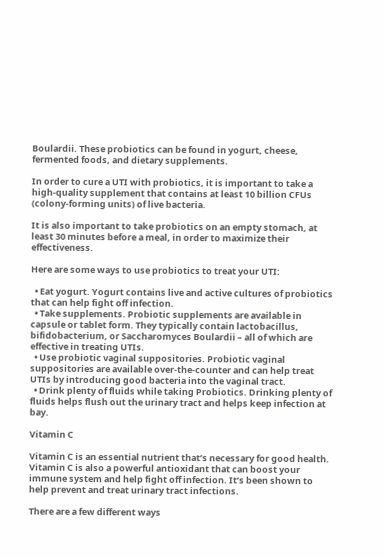Boulardii. These probiotics can be found in yogurt, cheese, fermented foods, and dietary supplements.

In order to cure a UTI with probiotics, it is important to take a high-quality supplement that contains at least 10 billion CFUs (colony-forming units) of live bacteria.

It is also important to take probiotics on an empty stomach, at least 30 minutes before a meal, in order to maximize their effectiveness.

Here are some ways to use probiotics to treat your UTI:

  • Eat yogurt. Yogurt contains live and active cultures of probiotics that can help fight off infection.
  • Take supplements. Probiotic supplements are available in capsule or tablet form. They typically contain lactobacillus, bifidobacterium, or Saccharomyces Boulardii – all of which are effective in treating UTIs.
  • Use probiotic vaginal suppositories. Probiotic vaginal suppositories are available over-the-counter and can help treat UTIs by introducing good bacteria into the vaginal tract.
  • Drink plenty of fluids while taking Probiotics. Drinking plenty of fluids helps flush out the urinary tract and helps keep infection at bay.

Vitamin C

Vitamin C is an essential nutrient that’s necessary for good health. Vitamin C is also a powerful antioxidant that can boost your immune system and help fight off infection. It’s been shown to help prevent and treat urinary tract infections.

There are a few different ways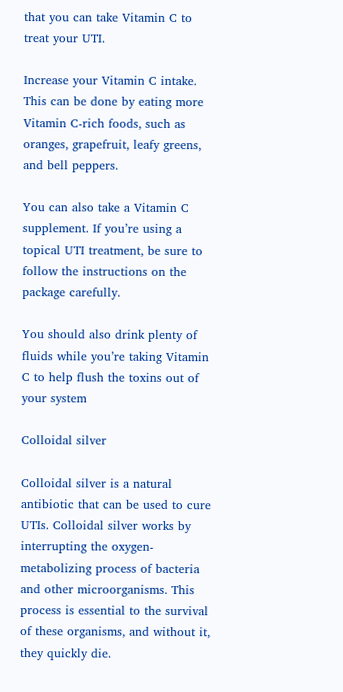that you can take Vitamin C to treat your UTI.

Increase your Vitamin C intake. This can be done by eating more Vitamin C-rich foods, such as oranges, grapefruit, leafy greens, and bell peppers.

You can also take a Vitamin C supplement. If you’re using a topical UTI treatment, be sure to follow the instructions on the package carefully.

You should also drink plenty of fluids while you’re taking Vitamin C to help flush the toxins out of your system

Colloidal silver

Colloidal silver is a natural antibiotic that can be used to cure UTIs. Colloidal silver works by interrupting the oxygen-metabolizing process of bacteria and other microorganisms. This process is essential to the survival of these organisms, and without it, they quickly die.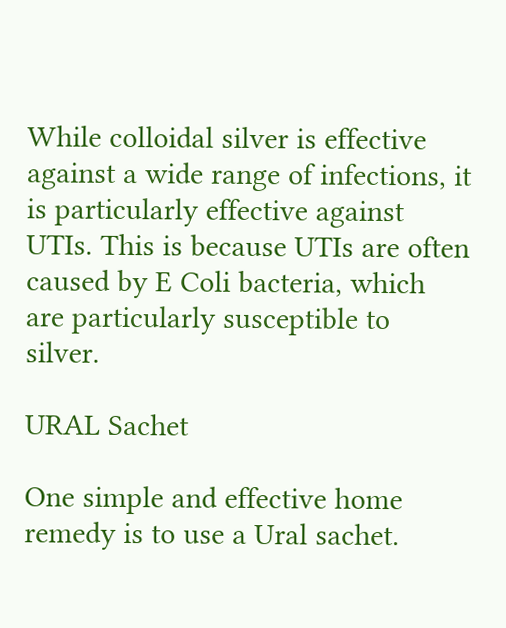While colloidal silver is effective against a wide range of infections, it is particularly effective against UTIs. This is because UTIs are often caused by E Coli bacteria, which are particularly susceptible to silver.

URAL Sachet

One simple and effective home remedy is to use a Ural sachet.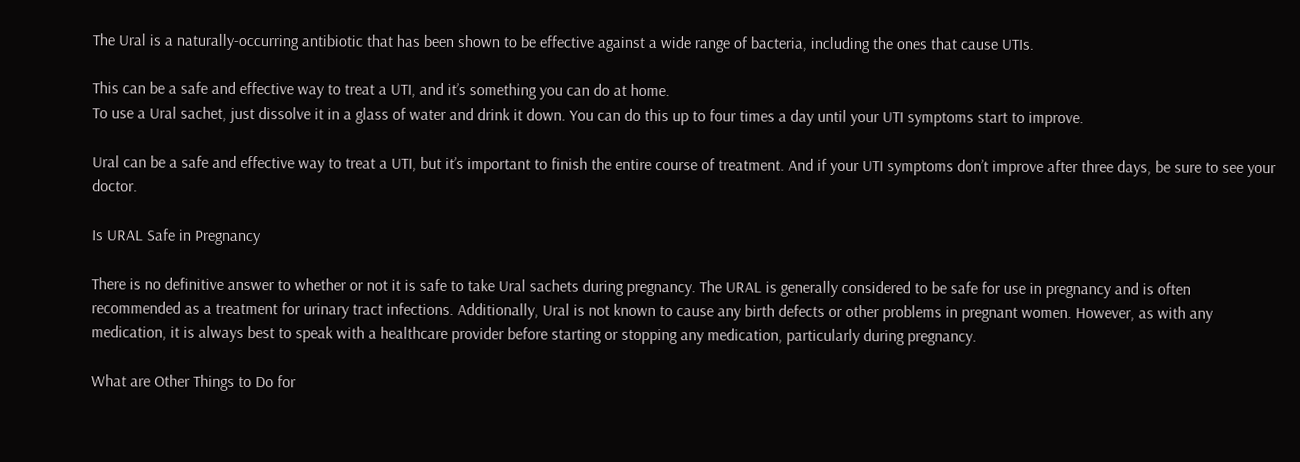The Ural is a naturally-occurring antibiotic that has been shown to be effective against a wide range of bacteria, including the ones that cause UTIs.

This can be a safe and effective way to treat a UTI, and it’s something you can do at home.
To use a Ural sachet, just dissolve it in a glass of water and drink it down. You can do this up to four times a day until your UTI symptoms start to improve.

Ural can be a safe and effective way to treat a UTI, but it’s important to finish the entire course of treatment. And if your UTI symptoms don’t improve after three days, be sure to see your doctor.

Is URAL Safe in Pregnancy

There is no definitive answer to whether or not it is safe to take Ural sachets during pregnancy. The URAL is generally considered to be safe for use in pregnancy and is often recommended as a treatment for urinary tract infections. Additionally, Ural is not known to cause any birth defects or other problems in pregnant women. However, as with any medication, it is always best to speak with a healthcare provider before starting or stopping any medication, particularly during pregnancy.

What are Other Things to Do for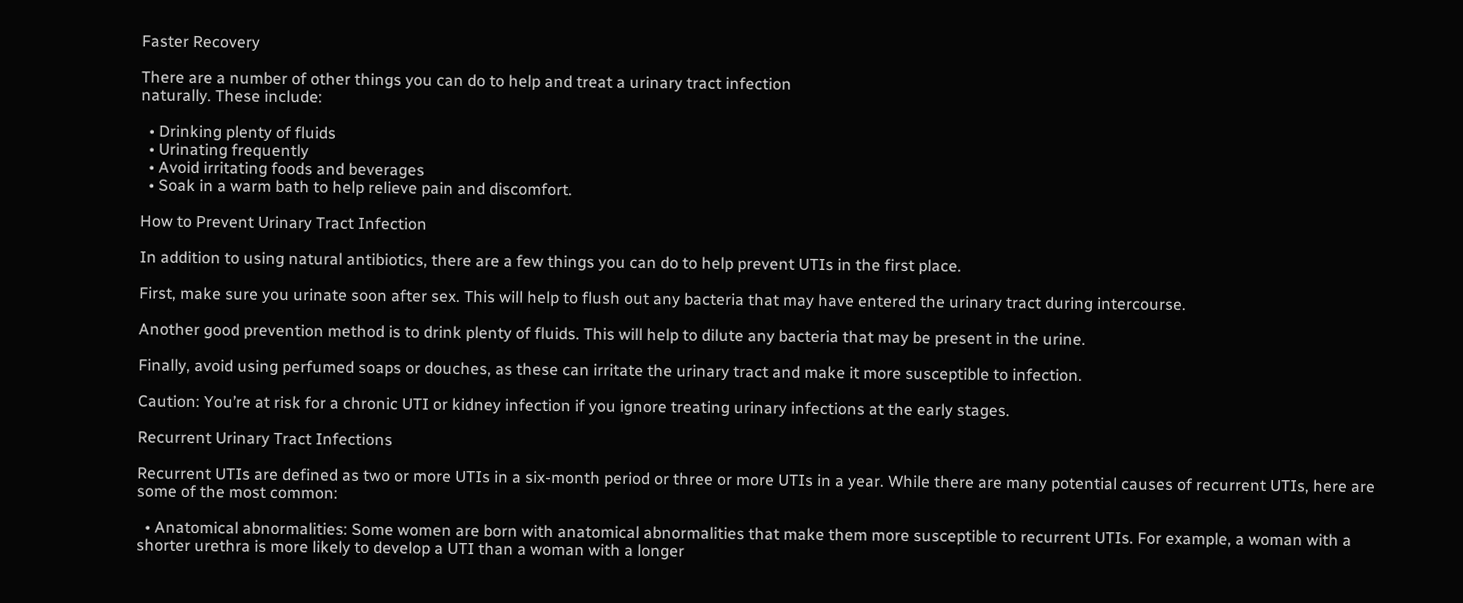Faster Recovery

There are a number of other things you can do to help and treat a urinary tract infection
naturally. These include:

  • Drinking plenty of fluids
  • Urinating frequently
  • Avoid irritating foods and beverages
  • Soak in a warm bath to help relieve pain and discomfort.

How to Prevent Urinary Tract Infection

In addition to using natural antibiotics, there are a few things you can do to help prevent UTIs in the first place.

First, make sure you urinate soon after sex. This will help to flush out any bacteria that may have entered the urinary tract during intercourse.

Another good prevention method is to drink plenty of fluids. This will help to dilute any bacteria that may be present in the urine.

Finally, avoid using perfumed soaps or douches, as these can irritate the urinary tract and make it more susceptible to infection.

Caution: You’re at risk for a chronic UTI or kidney infection if you ignore treating urinary infections at the early stages.

Recurrent Urinary Tract Infections

Recurrent UTIs are defined as two or more UTIs in a six-month period or three or more UTIs in a year. While there are many potential causes of recurrent UTIs, here are some of the most common:

  • Anatomical abnormalities: Some women are born with anatomical abnormalities that make them more susceptible to recurrent UTIs. For example, a woman with a shorter urethra is more likely to develop a UTI than a woman with a longer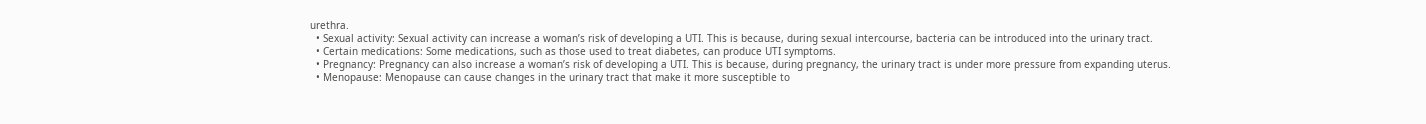urethra.
  • Sexual activity: Sexual activity can increase a woman’s risk of developing a UTI. This is because, during sexual intercourse, bacteria can be introduced into the urinary tract.
  • Certain medications: Some medications, such as those used to treat diabetes, can produce UTI symptoms.
  • Pregnancy: Pregnancy can also increase a woman’s risk of developing a UTI. This is because, during pregnancy, the urinary tract is under more pressure from expanding uterus.
  • Menopause: Menopause can cause changes in the urinary tract that make it more susceptible to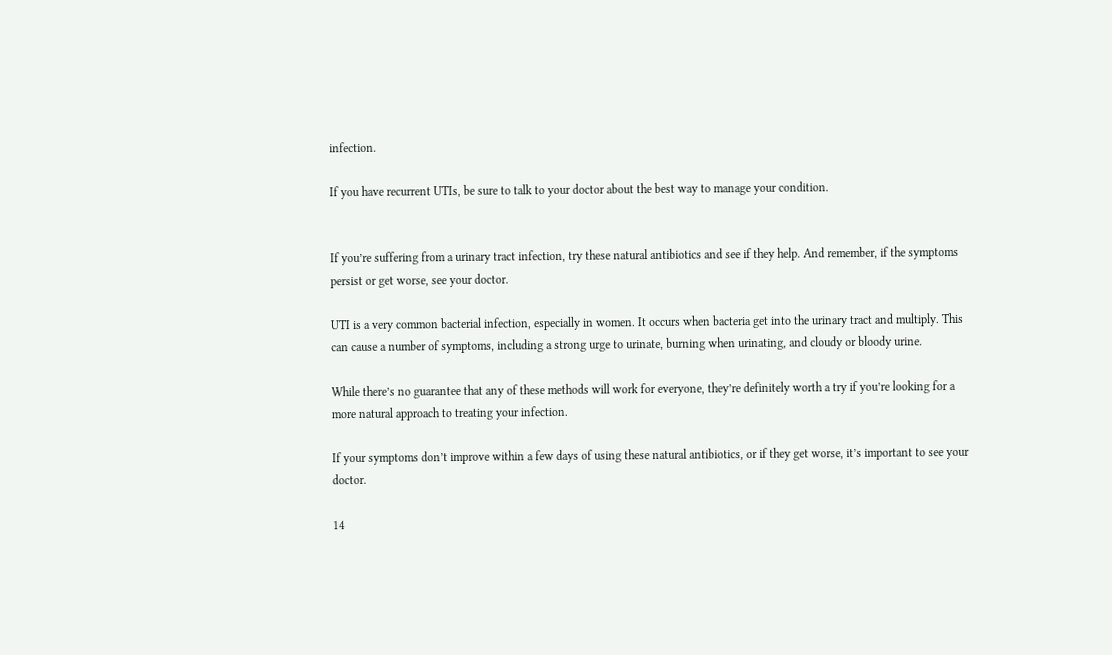infection.

If you have recurrent UTIs, be sure to talk to your doctor about the best way to manage your condition.


If you’re suffering from a urinary tract infection, try these natural antibiotics and see if they help. And remember, if the symptoms persist or get worse, see your doctor.

UTI is a very common bacterial infection, especially in women. It occurs when bacteria get into the urinary tract and multiply. This can cause a number of symptoms, including a strong urge to urinate, burning when urinating, and cloudy or bloody urine.

While there’s no guarantee that any of these methods will work for everyone, they’re definitely worth a try if you’re looking for a more natural approach to treating your infection.

If your symptoms don’t improve within a few days of using these natural antibiotics, or if they get worse, it’s important to see your doctor.

14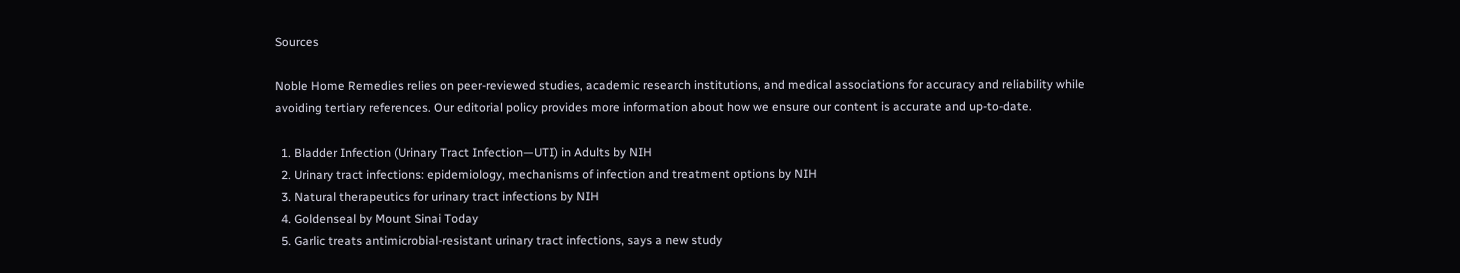Sources

Noble Home Remedies relies on peer-reviewed studies, academic research institutions, and medical associations for accuracy and reliability while avoiding tertiary references. Our editorial policy provides more information about how we ensure our content is accurate and up-to-date.

  1. Bladder Infection (Urinary Tract Infection—UTI) in Adults by NIH
  2. Urinary tract infections: epidemiology, mechanisms of infection and treatment options by NIH
  3. Natural therapeutics for urinary tract infections by NIH
  4. Goldenseal by Mount Sinai Today
  5. Garlic treats antimicrobial-resistant urinary tract infections, says a new study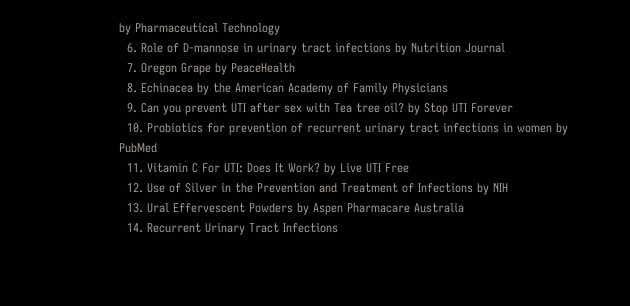by Pharmaceutical Technology
  6. Role of D-mannose in urinary tract infections by Nutrition Journal
  7. Oregon Grape by PeaceHealth
  8. Echinacea by the American Academy of Family Physicians
  9. Can you prevent UTI after sex with Tea tree oil? by Stop UTI Forever
  10. Probiotics for prevention of recurrent urinary tract infections in women by PubMed
  11. Vitamin C For UTI: Does It Work? by Live UTI Free
  12. Use of Silver in the Prevention and Treatment of Infections by NIH
  13. Ural Effervescent Powders by Aspen Pharmacare Australia
  14. Recurrent Urinary Tract Infections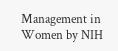Management in Women by NIH